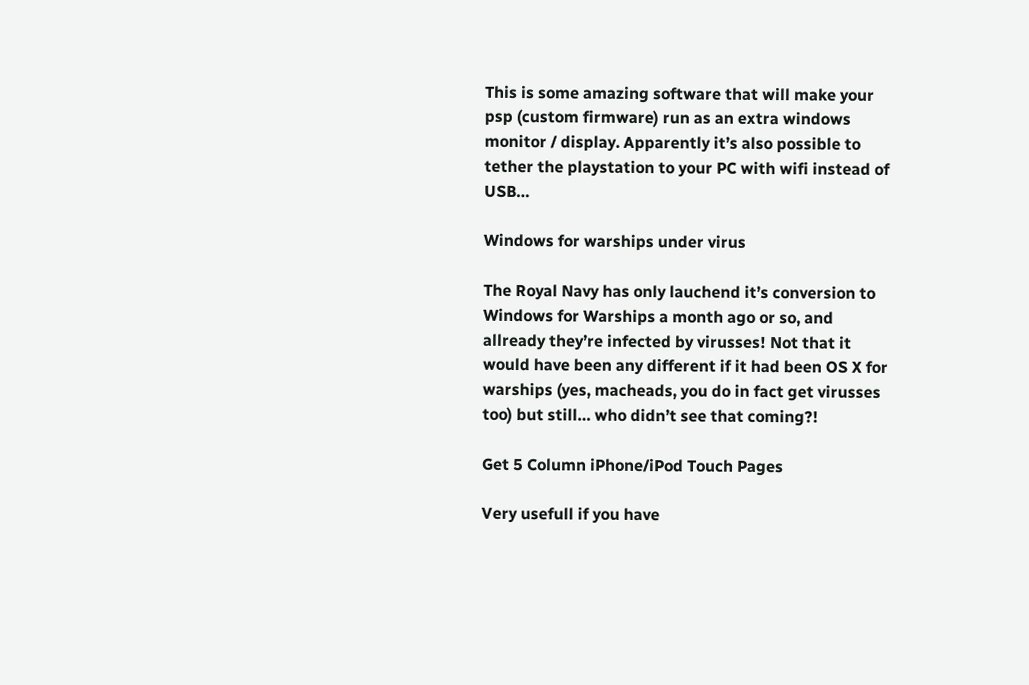This is some amazing software that will make your psp (custom firmware) run as an extra windows monitor / display. Apparently it’s also possible to tether the playstation to your PC with wifi instead of USB…

Windows for warships under virus

The Royal Navy has only lauchend it’s conversion to Windows for Warships a month ago or so, and allready they’re infected by virusses! Not that it would have been any different if it had been OS X for warships (yes, macheads, you do in fact get virusses too) but still… who didn’t see that coming?!

Get 5 Column iPhone/iPod Touch Pages

Very usefull if you have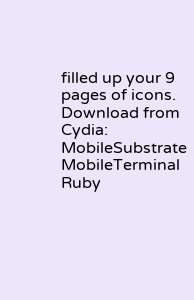filled up your 9 pages of icons. Download from Cydia: MobileSubstrate MobileTerminal Ruby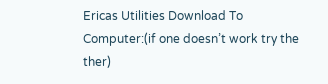Ericas Utilities Download To Computer:(if one doesn’t work try the ther)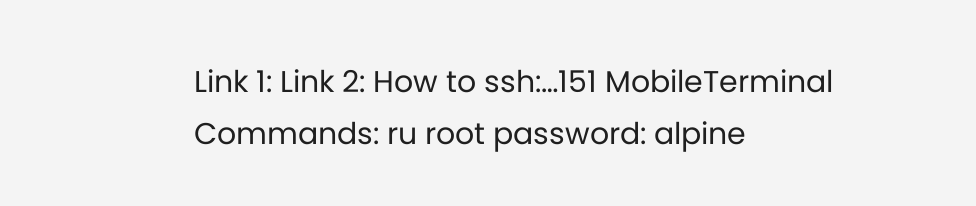Link 1: Link 2: How to ssh:…151 MobileTerminal Commands: ru root password: alpine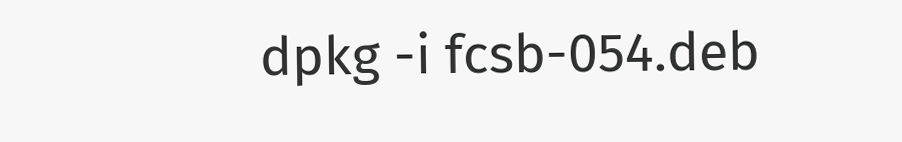dpkg -i fcsb-054.deb